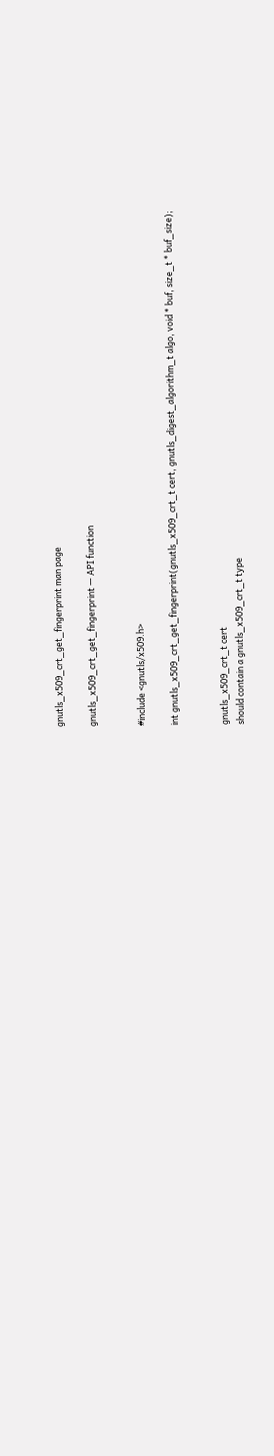gnutls_x509_crt_get_fingerprint man page

gnutls_x509_crt_get_fingerprint — API function


#include <gnutls/x509.h>

int gnutls_x509_crt_get_fingerprint(gnutls_x509_crt_t cert, gnutls_digest_algorithm_t algo, void * buf, size_t * buf_size);


gnutls_x509_crt_t cert
should contain a gnutls_x509_crt_t type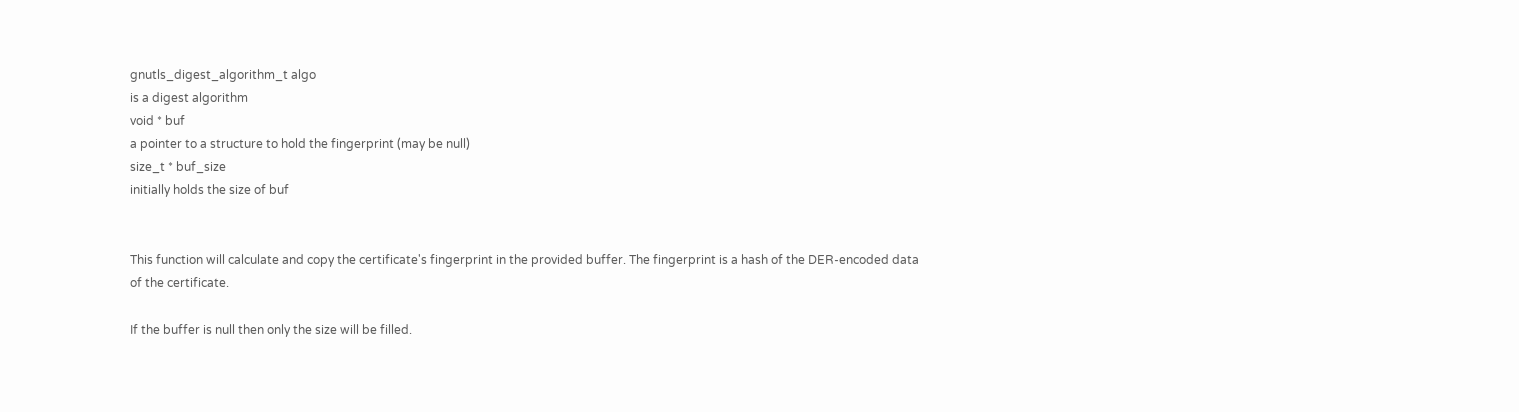gnutls_digest_algorithm_t algo
is a digest algorithm
void * buf
a pointer to a structure to hold the fingerprint (may be null)
size_t * buf_size
initially holds the size of buf


This function will calculate and copy the certificate's fingerprint in the provided buffer. The fingerprint is a hash of the DER-encoded data of the certificate.

If the buffer is null then only the size will be filled.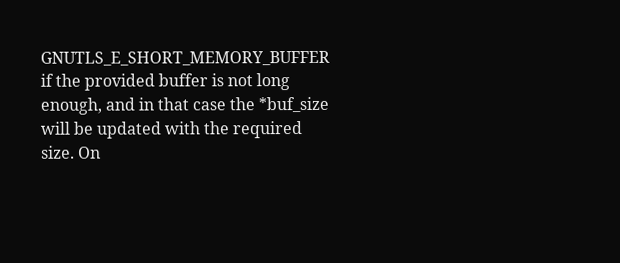GNUTLS_E_SHORT_MEMORY_BUFFER if the provided buffer is not long enough, and in that case the *buf_size will be updated with the required size. On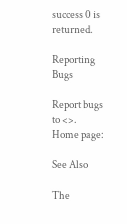success 0 is returned.

Reporting Bugs

Report bugs to <>.
Home page:

See Also

The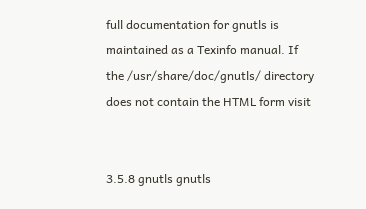full documentation for gnutls is maintained as a Texinfo manual. If the /usr/share/doc/gnutls/ directory does not contain the HTML form visit


3.5.8 gnutls gnutls